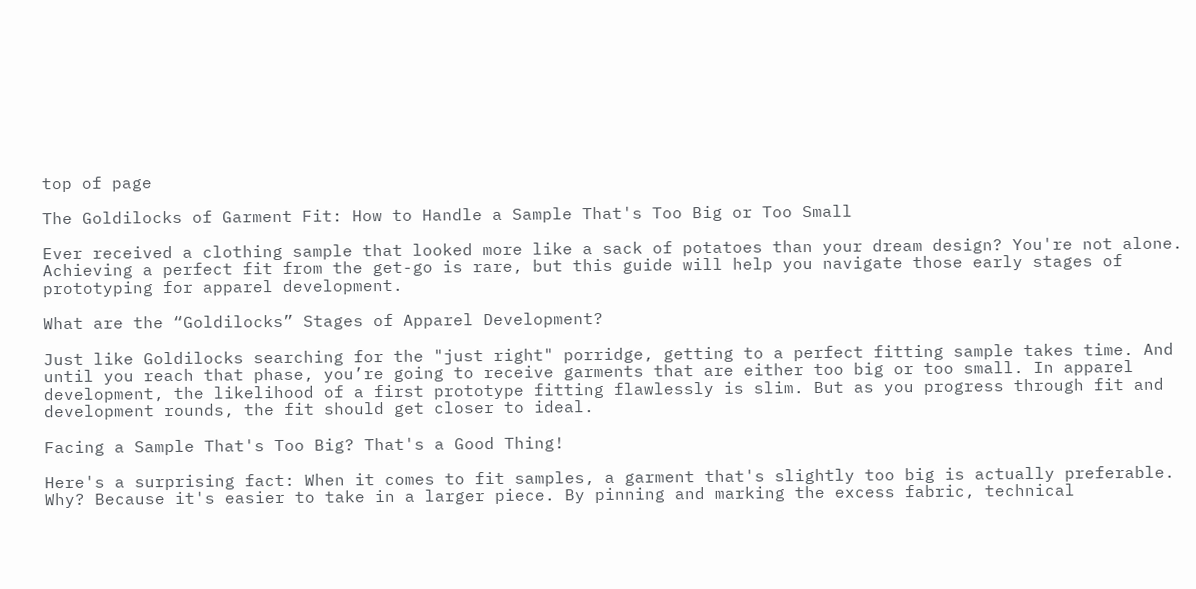top of page

The Goldilocks of Garment Fit: How to Handle a Sample That's Too Big or Too Small

Ever received a clothing sample that looked more like a sack of potatoes than your dream design? You're not alone. Achieving a perfect fit from the get-go is rare, but this guide will help you navigate those early stages of prototyping for apparel development.

What are the “Goldilocks” Stages of Apparel Development?

Just like Goldilocks searching for the "just right" porridge, getting to a perfect fitting sample takes time. And until you reach that phase, you’re going to receive garments that are either too big or too small. In apparel development, the likelihood of a first prototype fitting flawlessly is slim. But as you progress through fit and development rounds, the fit should get closer to ideal.

Facing a Sample That's Too Big? That's a Good Thing!

Here's a surprising fact: When it comes to fit samples, a garment that's slightly too big is actually preferable. Why? Because it's easier to take in a larger piece. By pinning and marking the excess fabric, technical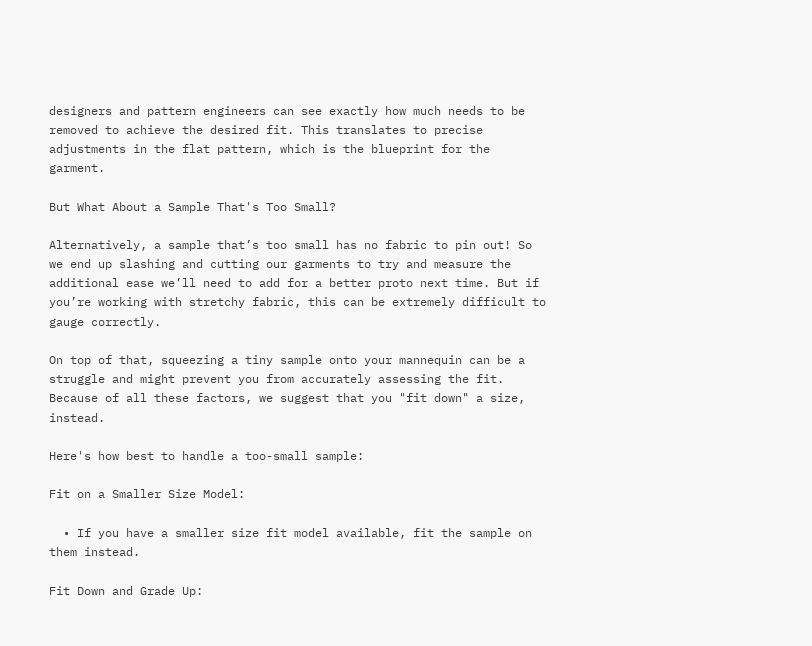designers and pattern engineers can see exactly how much needs to be removed to achieve the desired fit. This translates to precise adjustments in the flat pattern, which is the blueprint for the garment.

But What About a Sample That's Too Small?

Alternatively, a sample that’s too small has no fabric to pin out! So we end up slashing and cutting our garments to try and measure the additional ease we’ll need to add for a better proto next time. But if you’re working with stretchy fabric, this can be extremely difficult to gauge correctly.

On top of that, squeezing a tiny sample onto your mannequin can be a struggle and might prevent you from accurately assessing the fit. Because of all these factors, we suggest that you "fit down" a size, instead.

Here's how best to handle a too-small sample:

Fit on a Smaller Size Model:

  • If you have a smaller size fit model available, fit the sample on them instead.

Fit Down and Grade Up: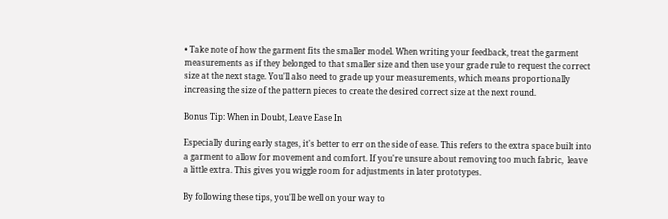• Take note of how the garment fits the smaller model. When writing your feedback, treat the garment measurements as if they belonged to that smaller size and then use your grade rule to request the correct size at the next stage. You'll also need to grade up your measurements, which means proportionally increasing the size of the pattern pieces to create the desired correct size at the next round.

Bonus Tip: When in Doubt, Leave Ease In

Especially during early stages, it's better to err on the side of ease. This refers to the extra space built into a garment to allow for movement and comfort. If you're unsure about removing too much fabric,  leave a little extra. This gives you wiggle room for adjustments in later prototypes.

By following these tips, you'll be well on your way to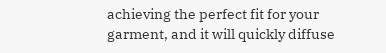achieving the perfect fit for your garment, and it will quickly diffuse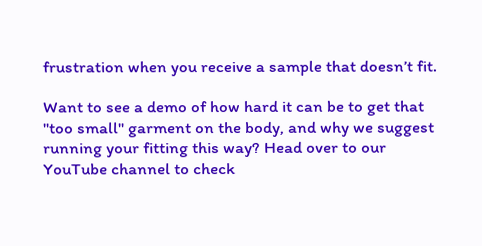frustration when you receive a sample that doesn’t fit.

Want to see a demo of how hard it can be to get that "too small" garment on the body, and why we suggest running your fitting this way? Head over to our YouTube channel to check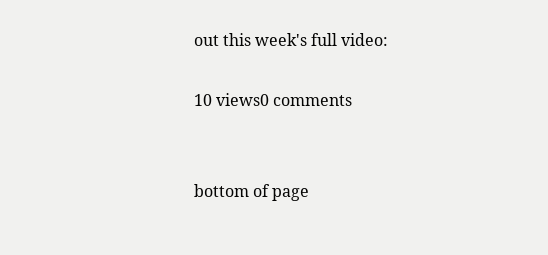out this week's full video:

10 views0 comments


bottom of page